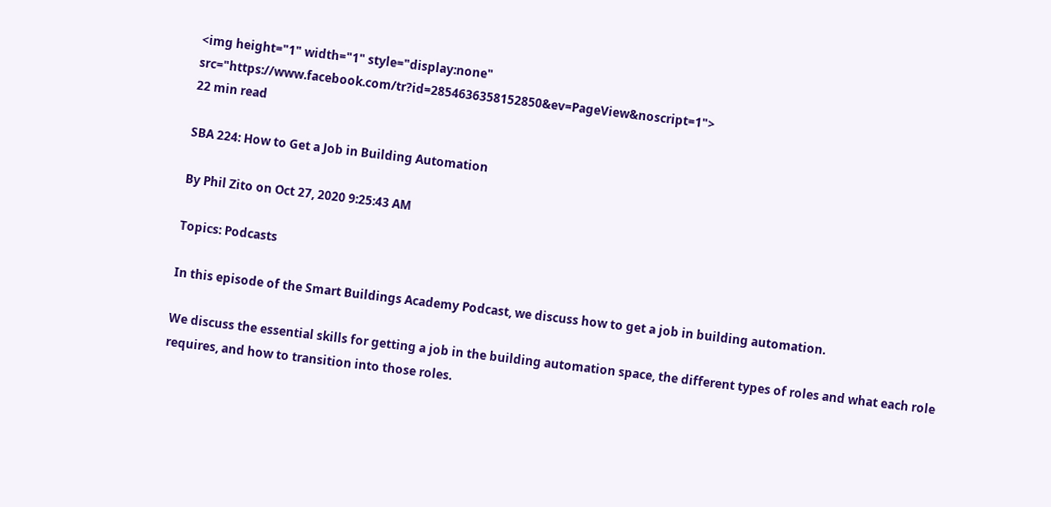<img height="1" width="1" style="display:none" src="https://www.facebook.com/tr?id=2854636358152850&ev=PageView&noscript=1">
22 min read

SBA 224: How to Get a Job in Building Automation

By Phil Zito on Oct 27, 2020 9:25:43 AM

Topics: Podcasts

In this episode of the Smart Buildings Academy Podcast, we discuss how to get a job in building automation.

We discuss the essential skills for getting a job in the building automation space, the different types of roles and what each role requires, and how to transition into those roles.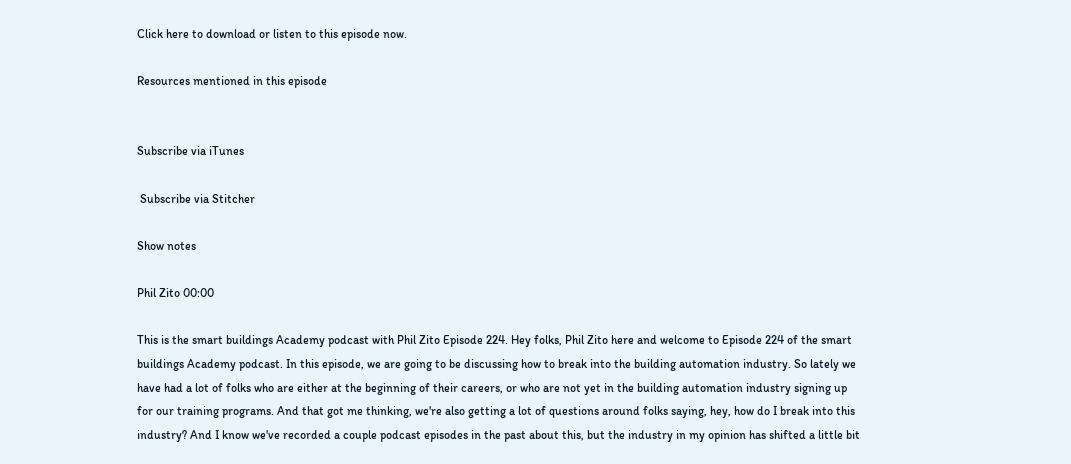Click here to download or listen to this episode now.

Resources mentioned in this episode


Subscribe via iTunes

 Subscribe via Stitcher

Show notes

Phil Zito 00:00

This is the smart buildings Academy podcast with Phil Zito Episode 224. Hey folks, Phil Zito here and welcome to Episode 224 of the smart buildings Academy podcast. In this episode, we are going to be discussing how to break into the building automation industry. So lately we have had a lot of folks who are either at the beginning of their careers, or who are not yet in the building automation industry signing up for our training programs. And that got me thinking, we're also getting a lot of questions around folks saying, hey, how do I break into this industry? And I know we've recorded a couple podcast episodes in the past about this, but the industry in my opinion has shifted a little bit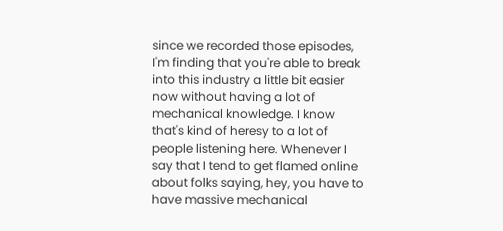since we recorded those episodes, I'm finding that you're able to break into this industry a little bit easier now without having a lot of mechanical knowledge. I know that's kind of heresy to a lot of people listening here. Whenever I say that I tend to get flamed online about folks saying, hey, you have to have massive mechanical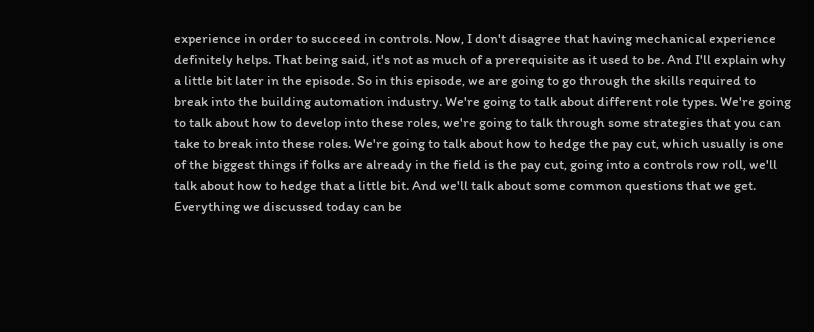experience in order to succeed in controls. Now, I don't disagree that having mechanical experience definitely helps. That being said, it's not as much of a prerequisite as it used to be. And I'll explain why a little bit later in the episode. So in this episode, we are going to go through the skills required to break into the building automation industry. We're going to talk about different role types. We're going to talk about how to develop into these roles, we're going to talk through some strategies that you can take to break into these roles. We're going to talk about how to hedge the pay cut, which usually is one of the biggest things if folks are already in the field is the pay cut, going into a controls row roll, we'll talk about how to hedge that a little bit. And we'll talk about some common questions that we get. Everything we discussed today can be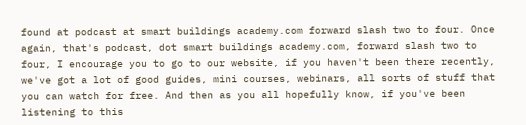found at podcast at smart buildings academy.com forward slash two to four. Once again, that's podcast, dot smart buildings academy.com, forward slash two to four, I encourage you to go to our website, if you haven't been there recently, we've got a lot of good guides, mini courses, webinars, all sorts of stuff that you can watch for free. And then as you all hopefully know, if you've been listening to this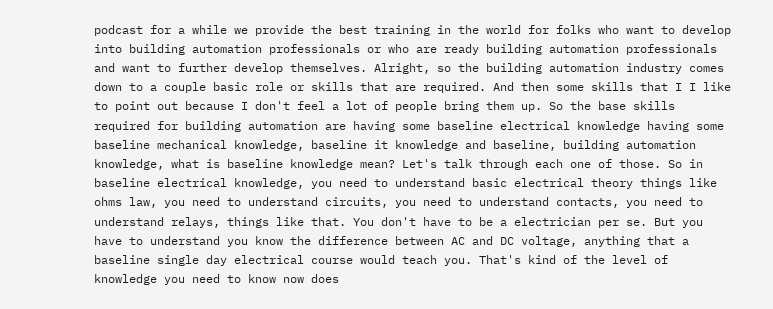podcast for a while we provide the best training in the world for folks who want to develop into building automation professionals or who are ready building automation professionals and want to further develop themselves. Alright, so the building automation industry comes down to a couple basic role or skills that are required. And then some skills that I I like to point out because I don't feel a lot of people bring them up. So the base skills required for building automation are having some baseline electrical knowledge having some baseline mechanical knowledge, baseline it knowledge and baseline, building automation knowledge, what is baseline knowledge mean? Let's talk through each one of those. So in baseline electrical knowledge, you need to understand basic electrical theory things like ohms law, you need to understand circuits, you need to understand contacts, you need to understand relays, things like that. You don't have to be a electrician per se. But you have to understand you know the difference between AC and DC voltage, anything that a baseline single day electrical course would teach you. That's kind of the level of knowledge you need to know now does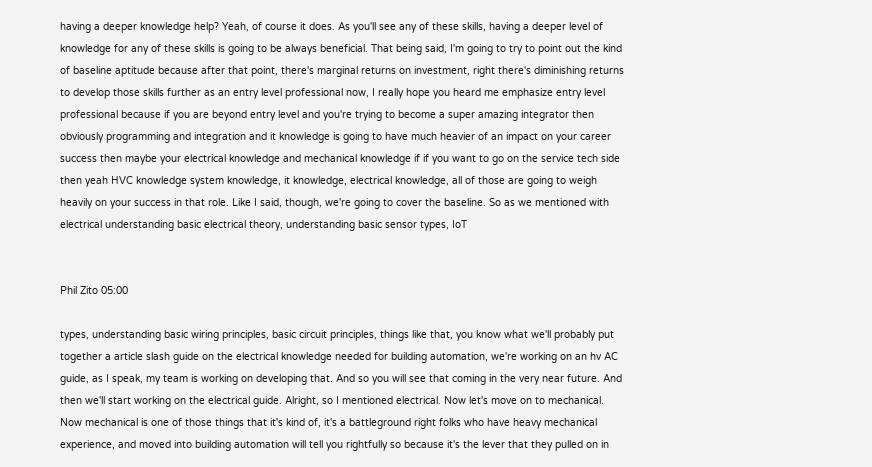having a deeper knowledge help? Yeah, of course it does. As you'll see any of these skills, having a deeper level of knowledge for any of these skills is going to be always beneficial. That being said, I'm going to try to point out the kind of baseline aptitude because after that point, there's marginal returns on investment, right there's diminishing returns to develop those skills further as an entry level professional now, I really hope you heard me emphasize entry level professional because if you are beyond entry level and you're trying to become a super amazing integrator then obviously programming and integration and it knowledge is going to have much heavier of an impact on your career success then maybe your electrical knowledge and mechanical knowledge if if you want to go on the service tech side then yeah HVC knowledge system knowledge, it knowledge, electrical knowledge, all of those are going to weigh heavily on your success in that role. Like I said, though, we're going to cover the baseline. So as we mentioned with electrical understanding basic electrical theory, understanding basic sensor types, IoT


Phil Zito 05:00

types, understanding basic wiring principles, basic circuit principles, things like that, you know what we'll probably put together a article slash guide on the electrical knowledge needed for building automation, we're working on an hv AC guide, as I speak, my team is working on developing that. And so you will see that coming in the very near future. And then we'll start working on the electrical guide. Alright, so I mentioned electrical. Now let's move on to mechanical. Now mechanical is one of those things that it's kind of, it's a battleground right folks who have heavy mechanical experience, and moved into building automation will tell you rightfully so because it's the lever that they pulled on in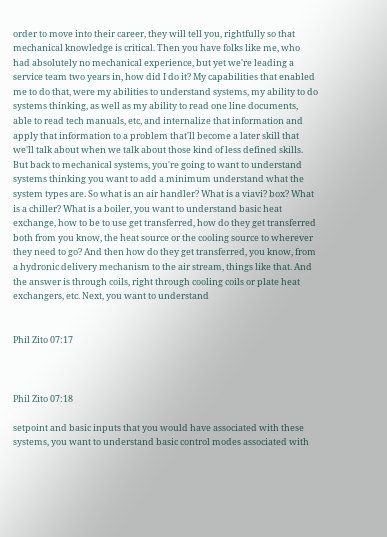order to move into their career, they will tell you, rightfully so that mechanical knowledge is critical. Then you have folks like me, who had absolutely no mechanical experience, but yet we're leading a service team two years in, how did I do it? My capabilities that enabled me to do that, were my abilities to understand systems, my ability to do systems thinking, as well as my ability to read one line documents, able to read tech manuals, etc, and internalize that information and apply that information to a problem that'll become a later skill that we'll talk about when we talk about those kind of less defined skills. But back to mechanical systems, you're going to want to understand systems thinking you want to add a minimum understand what the system types are. So what is an air handler? What is a viavi? box? What is a chiller? What is a boiler, you want to understand basic heat exchange, how to be to use get transferred, how do they get transferred both from you know, the heat source or the cooling source to wherever they need to go? And then how do they get transferred, you know, from a hydronic delivery mechanism to the air stream, things like that. And the answer is through coils, right through cooling coils or plate heat exchangers, etc. Next, you want to understand


Phil Zito 07:17



Phil Zito 07:18

setpoint and basic inputs that you would have associated with these systems, you want to understand basic control modes associated with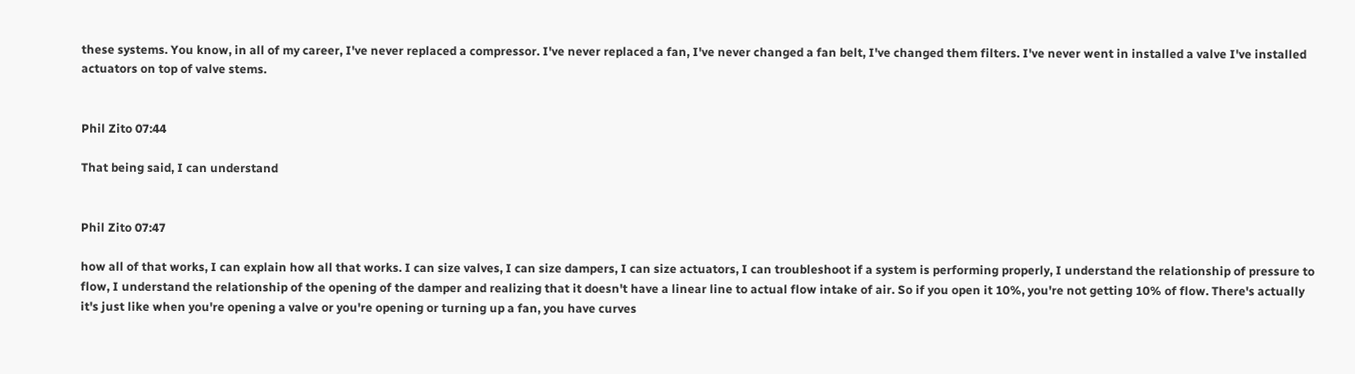these systems. You know, in all of my career, I've never replaced a compressor. I've never replaced a fan, I've never changed a fan belt, I've changed them filters. I've never went in installed a valve I've installed actuators on top of valve stems.


Phil Zito 07:44

That being said, I can understand


Phil Zito 07:47

how all of that works, I can explain how all that works. I can size valves, I can size dampers, I can size actuators, I can troubleshoot if a system is performing properly, I understand the relationship of pressure to flow, I understand the relationship of the opening of the damper and realizing that it doesn't have a linear line to actual flow intake of air. So if you open it 10%, you're not getting 10% of flow. There's actually it's just like when you're opening a valve or you're opening or turning up a fan, you have curves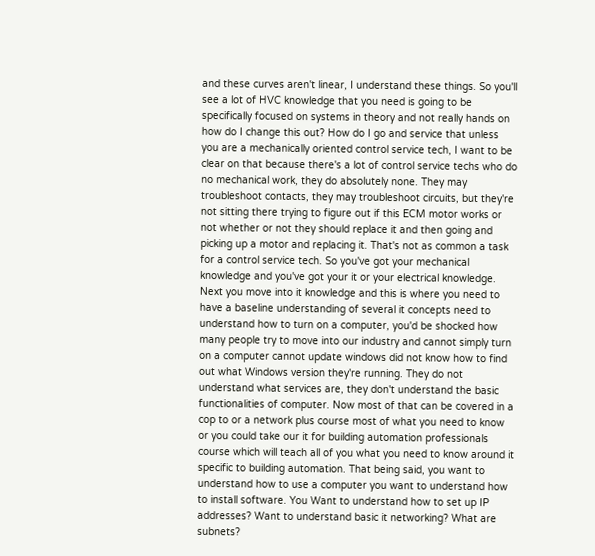and these curves aren't linear, I understand these things. So you'll see a lot of HVC knowledge that you need is going to be specifically focused on systems in theory and not really hands on how do I change this out? How do I go and service that unless you are a mechanically oriented control service tech, I want to be clear on that because there's a lot of control service techs who do no mechanical work, they do absolutely none. They may troubleshoot contacts, they may troubleshoot circuits, but they're not sitting there trying to figure out if this ECM motor works or not whether or not they should replace it and then going and picking up a motor and replacing it. That's not as common a task for a control service tech. So you've got your mechanical knowledge and you've got your it or your electrical knowledge. Next you move into it knowledge and this is where you need to have a baseline understanding of several it concepts need to understand how to turn on a computer, you'd be shocked how many people try to move into our industry and cannot simply turn on a computer cannot update windows did not know how to find out what Windows version they're running. They do not understand what services are, they don't understand the basic functionalities of computer. Now most of that can be covered in a cop to or a network plus course most of what you need to know or you could take our it for building automation professionals course which will teach all of you what you need to know around it specific to building automation. That being said, you want to understand how to use a computer you want to understand how to install software. You Want to understand how to set up IP addresses? Want to understand basic it networking? What are subnets?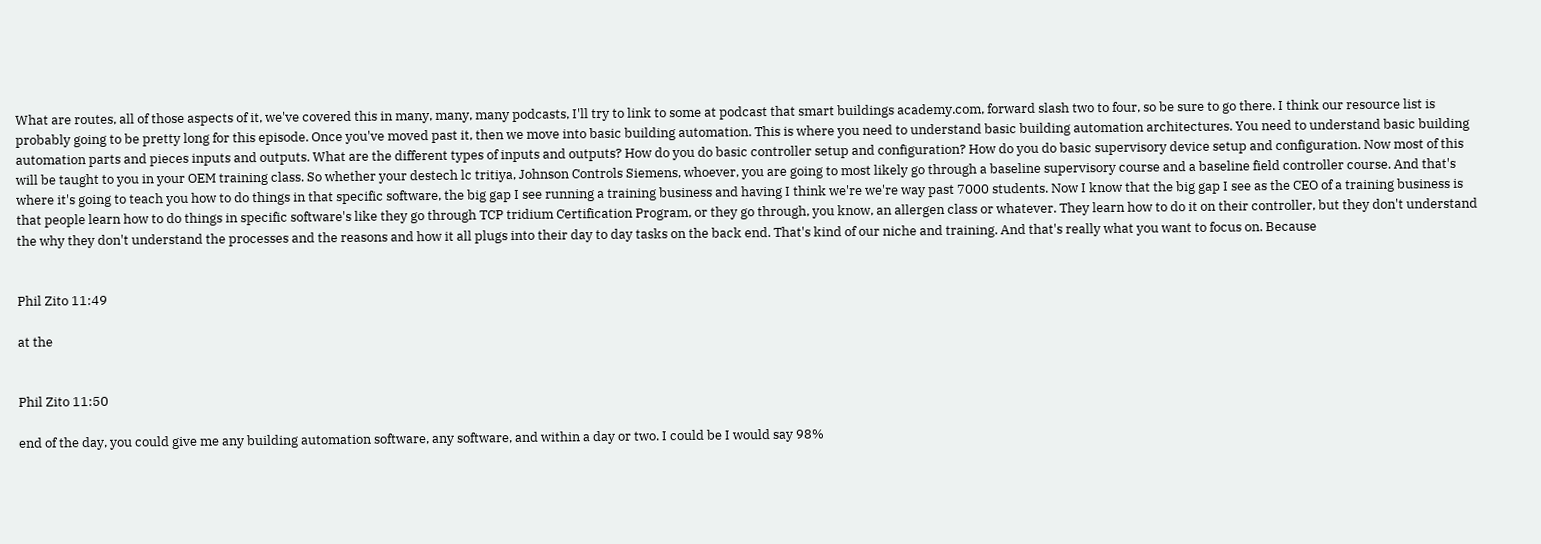What are routes, all of those aspects of it, we've covered this in many, many, many podcasts, I'll try to link to some at podcast that smart buildings academy.com, forward slash two to four, so be sure to go there. I think our resource list is probably going to be pretty long for this episode. Once you've moved past it, then we move into basic building automation. This is where you need to understand basic building automation architectures. You need to understand basic building automation parts and pieces inputs and outputs. What are the different types of inputs and outputs? How do you do basic controller setup and configuration? How do you do basic supervisory device setup and configuration. Now most of this will be taught to you in your OEM training class. So whether your destech lc tritiya, Johnson Controls Siemens, whoever, you are going to most likely go through a baseline supervisory course and a baseline field controller course. And that's where it's going to teach you how to do things in that specific software, the big gap I see running a training business and having I think we're we're way past 7000 students. Now I know that the big gap I see as the CEO of a training business is that people learn how to do things in specific software's like they go through TCP tridium Certification Program, or they go through, you know, an allergen class or whatever. They learn how to do it on their controller, but they don't understand the why they don't understand the processes and the reasons and how it all plugs into their day to day tasks on the back end. That's kind of our niche and training. And that's really what you want to focus on. Because


Phil Zito 11:49

at the


Phil Zito 11:50

end of the day, you could give me any building automation software, any software, and within a day or two. I could be I would say 98%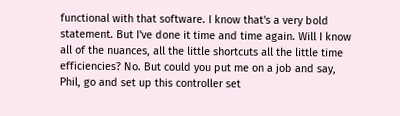functional with that software. I know that's a very bold statement. But I've done it time and time again. Will I know all of the nuances, all the little shortcuts all the little time efficiencies? No. But could you put me on a job and say, Phil, go and set up this controller set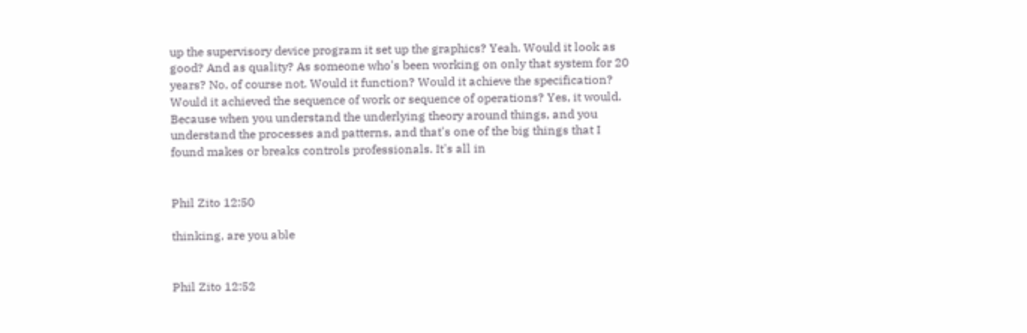up the supervisory device program it set up the graphics? Yeah. Would it look as good? And as quality? As someone who's been working on only that system for 20 years? No, of course not. Would it function? Would it achieve the specification? Would it achieved the sequence of work or sequence of operations? Yes, it would. Because when you understand the underlying theory around things, and you understand the processes and patterns, and that's one of the big things that I found makes or breaks controls professionals. It's all in


Phil Zito 12:50

thinking, are you able


Phil Zito 12:52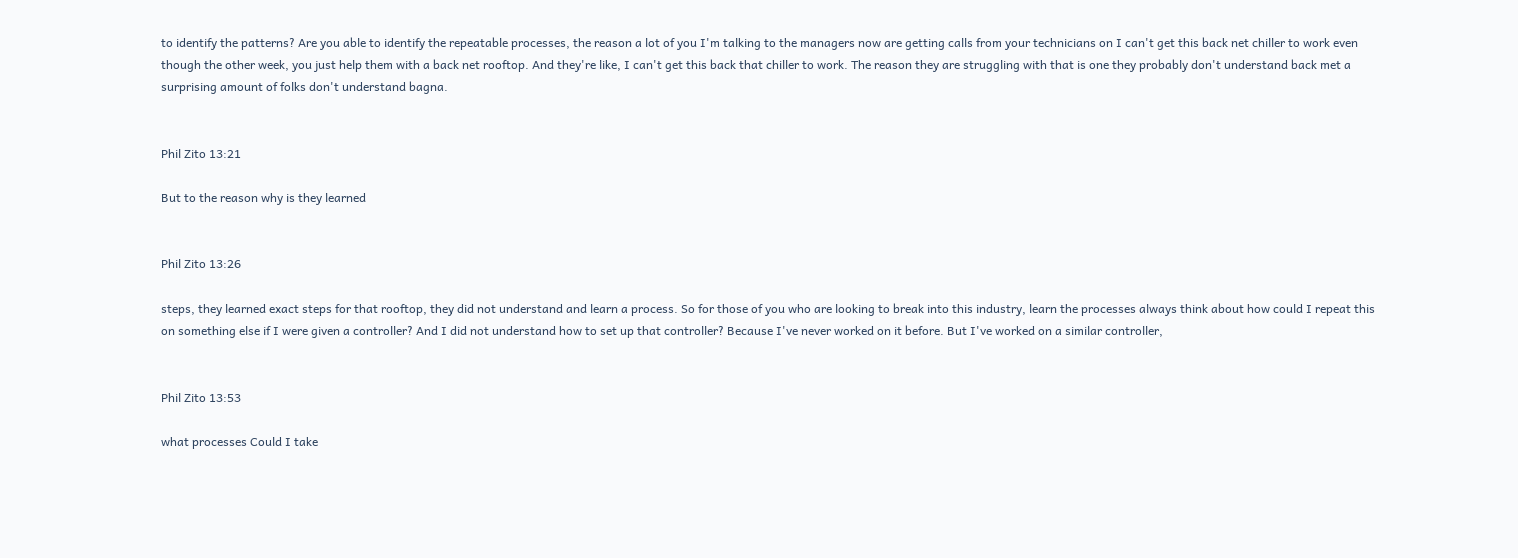to identify the patterns? Are you able to identify the repeatable processes, the reason a lot of you I'm talking to the managers now are getting calls from your technicians on I can't get this back net chiller to work even though the other week, you just help them with a back net rooftop. And they're like, I can't get this back that chiller to work. The reason they are struggling with that is one they probably don't understand back met a surprising amount of folks don't understand bagna.


Phil Zito 13:21

But to the reason why is they learned


Phil Zito 13:26

steps, they learned exact steps for that rooftop, they did not understand and learn a process. So for those of you who are looking to break into this industry, learn the processes always think about how could I repeat this on something else if I were given a controller? And I did not understand how to set up that controller? Because I've never worked on it before. But I've worked on a similar controller,


Phil Zito 13:53

what processes Could I take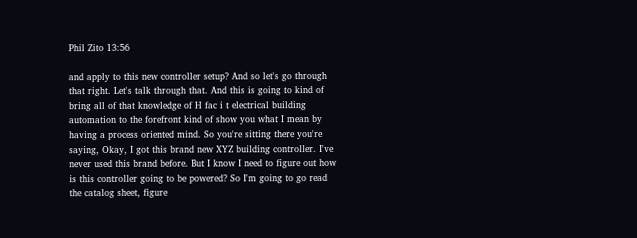Phil Zito 13:56

and apply to this new controller setup? And so let's go through that right. Let's talk through that. And this is going to kind of bring all of that knowledge of H fac i t electrical building automation to the forefront kind of show you what I mean by having a process oriented mind. So you're sitting there you're saying, Okay, I got this brand new XYZ building controller. I've never used this brand before. But I know I need to figure out how is this controller going to be powered? So I'm going to go read the catalog sheet, figure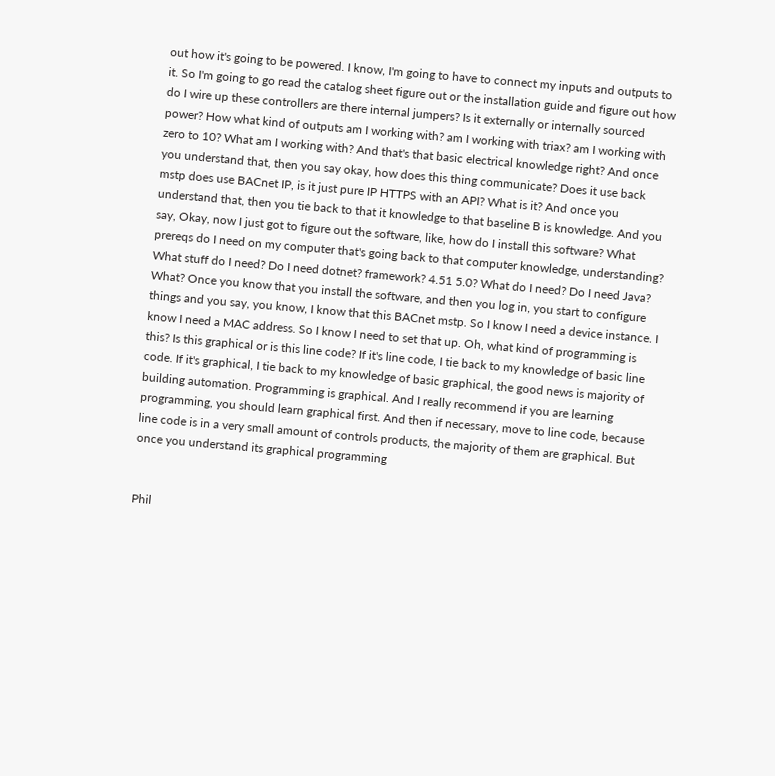out how it's going to be powered. I know, I'm going to have to connect my inputs and outputs to it. So I'm going to go read the catalog sheet figure out or the installation guide and figure out how do I wire up these controllers are there internal jumpers? Is it externally or internally sourced power? How what kind of outputs am I working with? am I working with triax? am I working with zero to 10? What am I working with? And that's that basic electrical knowledge right? And once you understand that, then you say okay, how does this thing communicate? Does it use back mstp does use BACnet IP, is it just pure IP HTTPS with an API? What is it? And once you understand that, then you tie back to that it knowledge to that baseline B is knowledge. And you say, Okay, now I just got to figure out the software, like, how do I install this software? What prereqs do I need on my computer that's going back to that computer knowledge, understanding? What stuff do I need? Do I need dotnet? framework? 4.51 5.0? What do I need? Do I need Java? What? Once you know that you install the software, and then you log in, you start to configure things and you say, you know, I know that this BACnet mstp. So I know I need a device instance. I know I need a MAC address. So I know I need to set that up. Oh, what kind of programming is this? Is this graphical or is this line code? If it's line code, I tie back to my knowledge of basic line code. If it's graphical, I tie back to my knowledge of basic graphical, the good news is majority of building automation. Programming is graphical. And I really recommend if you are learning programming, you should learn graphical first. And then if necessary, move to line code, because line code is in a very small amount of controls products, the majority of them are graphical. But once you understand its graphical programming


Phil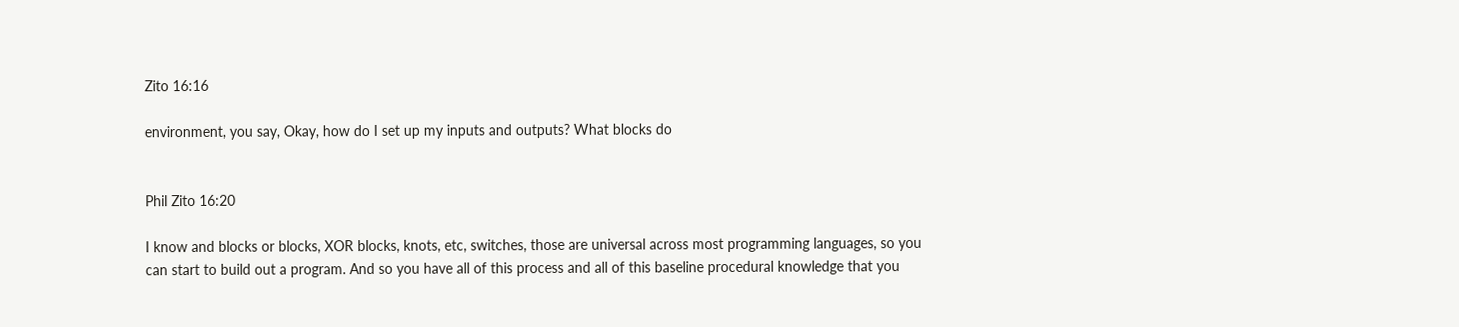Zito 16:16

environment, you say, Okay, how do I set up my inputs and outputs? What blocks do


Phil Zito 16:20

I know and blocks or blocks, XOR blocks, knots, etc, switches, those are universal across most programming languages, so you can start to build out a program. And so you have all of this process and all of this baseline procedural knowledge that you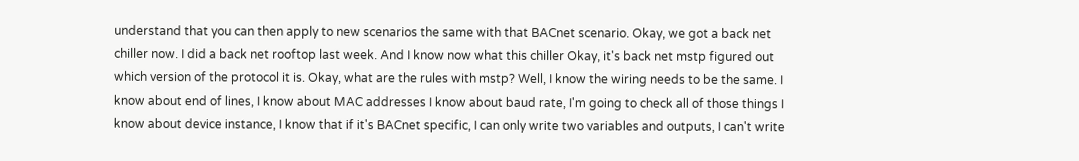understand that you can then apply to new scenarios the same with that BACnet scenario. Okay, we got a back net chiller now. I did a back net rooftop last week. And I know now what this chiller Okay, it's back net mstp figured out which version of the protocol it is. Okay, what are the rules with mstp? Well, I know the wiring needs to be the same. I know about end of lines, I know about MAC addresses I know about baud rate, I'm going to check all of those things I know about device instance, I know that if it's BACnet specific, I can only write two variables and outputs, I can't write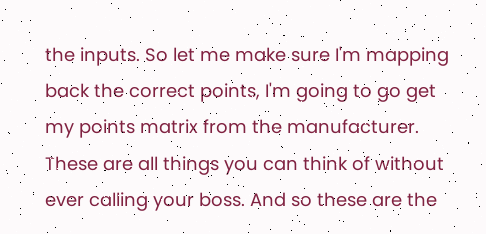the inputs. So let me make sure I'm mapping back the correct points, I'm going to go get my points matrix from the manufacturer. These are all things you can think of without ever calling your boss. And so these are the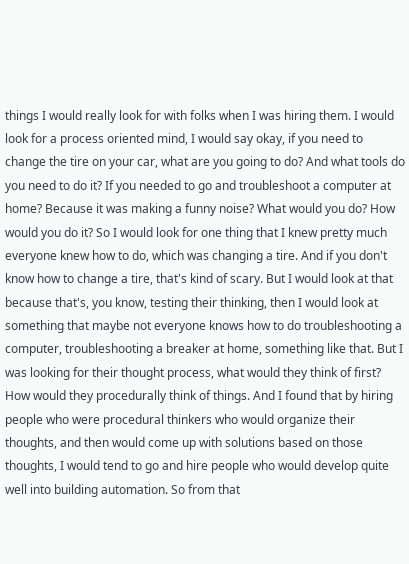things I would really look for with folks when I was hiring them. I would look for a process oriented mind, I would say okay, if you need to change the tire on your car, what are you going to do? And what tools do you need to do it? If you needed to go and troubleshoot a computer at home? Because it was making a funny noise? What would you do? How would you do it? So I would look for one thing that I knew pretty much everyone knew how to do, which was changing a tire. And if you don't know how to change a tire, that's kind of scary. But I would look at that because that's, you know, testing their thinking, then I would look at something that maybe not everyone knows how to do troubleshooting a computer, troubleshooting a breaker at home, something like that. But I was looking for their thought process, what would they think of first? How would they procedurally think of things. And I found that by hiring people who were procedural thinkers who would organize their thoughts, and then would come up with solutions based on those thoughts, I would tend to go and hire people who would develop quite well into building automation. So from that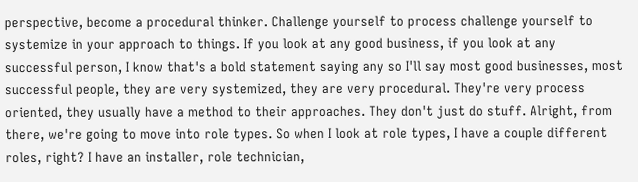perspective, become a procedural thinker. Challenge yourself to process challenge yourself to systemize in your approach to things. If you look at any good business, if you look at any successful person, I know that's a bold statement saying any so I'll say most good businesses, most successful people, they are very systemized, they are very procedural. They're very process oriented, they usually have a method to their approaches. They don't just do stuff. Alright, from there, we're going to move into role types. So when I look at role types, I have a couple different roles, right? I have an installer, role technician,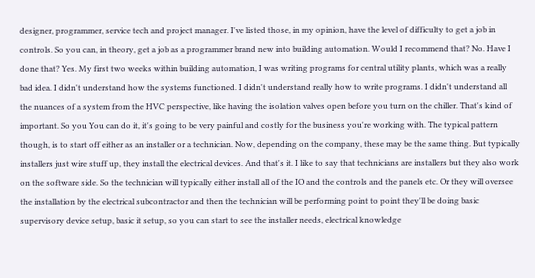designer, programmer, service tech and project manager. I've listed those, in my opinion, have the level of difficulty to get a job in controls. So you can, in theory, get a job as a programmer brand new into building automation. Would I recommend that? No. Have I done that? Yes. My first two weeks within building automation, I was writing programs for central utility plants, which was a really bad idea. I didn't understand how the systems functioned. I didn't understand really how to write programs. I didn't understand all the nuances of a system from the HVC perspective, like having the isolation valves open before you turn on the chiller. That's kind of important. So you You can do it, it's going to be very painful and costly for the business you're working with. The typical pattern though, is to start off either as an installer or a technician. Now, depending on the company, these may be the same thing. But typically installers just wire stuff up, they install the electrical devices. And that's it. I like to say that technicians are installers but they also work on the software side. So the technician will typically either install all of the IO and the controls and the panels etc. Or they will oversee the installation by the electrical subcontractor and then the technician will be performing point to point they'll be doing basic supervisory device setup, basic it setup, so you can start to see the installer needs, electrical knowledge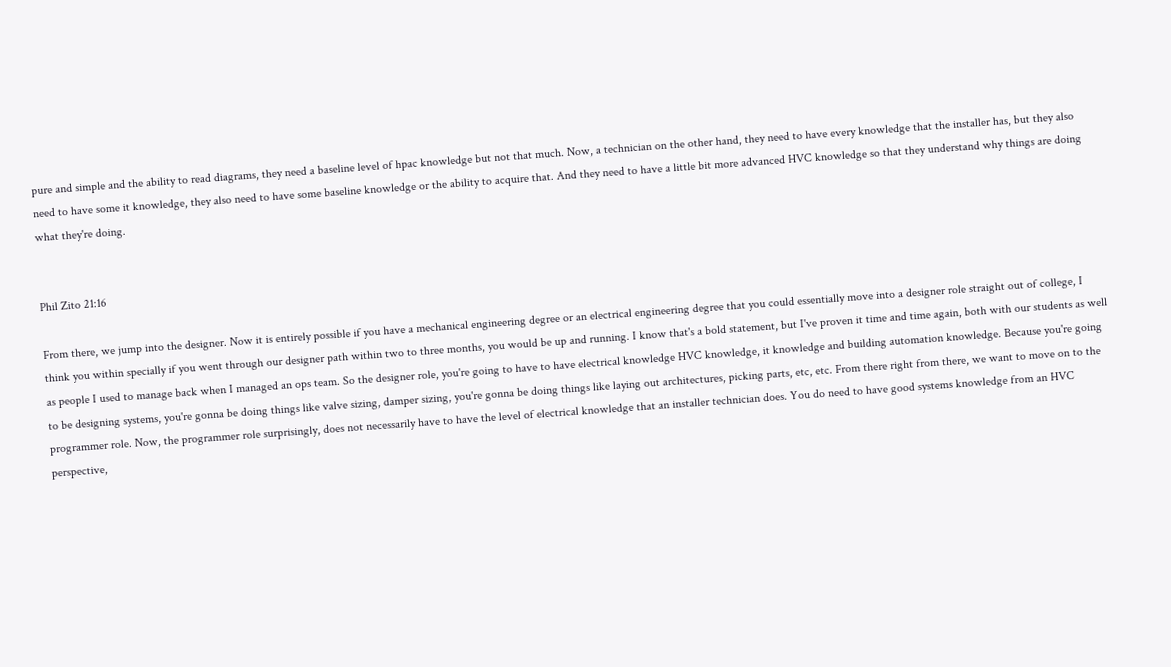pure and simple and the ability to read diagrams, they need a baseline level of hpac knowledge but not that much. Now, a technician on the other hand, they need to have every knowledge that the installer has, but they also need to have some it knowledge, they also need to have some baseline knowledge or the ability to acquire that. And they need to have a little bit more advanced HVC knowledge so that they understand why things are doing what they're doing.


Phil Zito 21:16

From there, we jump into the designer. Now it is entirely possible if you have a mechanical engineering degree or an electrical engineering degree that you could essentially move into a designer role straight out of college, I think you within specially if you went through our designer path within two to three months, you would be up and running. I know that's a bold statement, but I've proven it time and time again, both with our students as well as people I used to manage back when I managed an ops team. So the designer role, you're going to have to have electrical knowledge HVC knowledge, it knowledge and building automation knowledge. Because you're going to be designing systems, you're gonna be doing things like valve sizing, damper sizing, you're gonna be doing things like laying out architectures, picking parts, etc, etc. From there right from there, we want to move on to the programmer role. Now, the programmer role surprisingly, does not necessarily have to have the level of electrical knowledge that an installer technician does. You do need to have good systems knowledge from an HVC perspective,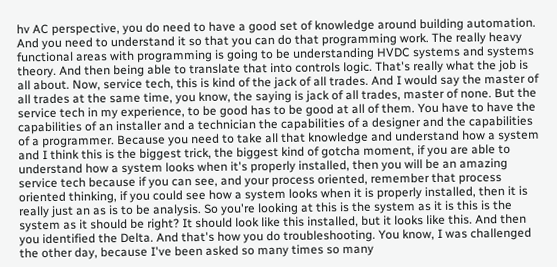hv AC perspective, you do need to have a good set of knowledge around building automation. And you need to understand it so that you can do that programming work. The really heavy functional areas with programming is going to be understanding HVDC systems and systems theory. And then being able to translate that into controls logic. That's really what the job is all about. Now, service tech, this is kind of the jack of all trades. And I would say the master of all trades at the same time, you know, the saying is jack of all trades, master of none. But the service tech in my experience, to be good has to be good at all of them. You have to have the capabilities of an installer and a technician the capabilities of a designer and the capabilities of a programmer. Because you need to take all that knowledge and understand how a system and I think this is the biggest trick, the biggest kind of gotcha moment, if you are able to understand how a system looks when it's properly installed, then you will be an amazing service tech because if you can see, and your process oriented, remember that process oriented thinking, if you could see how a system looks when it is properly installed, then it is really just an as is to be analysis. So you're looking at this is the system as it is this is the system as it should be right? It should look like this installed, but it looks like this. And then you identified the Delta. And that's how you do troubleshooting. You know, I was challenged the other day, because I've been asked so many times so many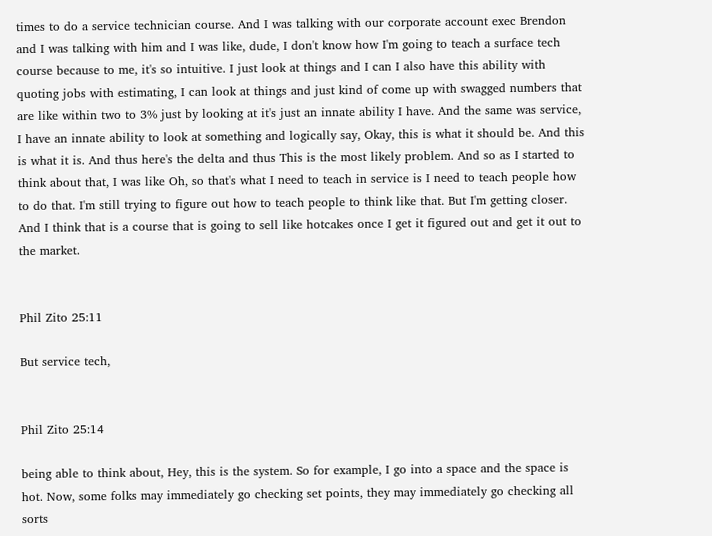times to do a service technician course. And I was talking with our corporate account exec Brendon and I was talking with him and I was like, dude, I don't know how I'm going to teach a surface tech course because to me, it's so intuitive. I just look at things and I can I also have this ability with quoting jobs with estimating, I can look at things and just kind of come up with swagged numbers that are like within two to 3% just by looking at it's just an innate ability I have. And the same was service, I have an innate ability to look at something and logically say, Okay, this is what it should be. And this is what it is. And thus here's the delta and thus This is the most likely problem. And so as I started to think about that, I was like Oh, so that's what I need to teach in service is I need to teach people how to do that. I'm still trying to figure out how to teach people to think like that. But I'm getting closer. And I think that is a course that is going to sell like hotcakes once I get it figured out and get it out to the market.


Phil Zito 25:11

But service tech,


Phil Zito 25:14

being able to think about, Hey, this is the system. So for example, I go into a space and the space is hot. Now, some folks may immediately go checking set points, they may immediately go checking all sorts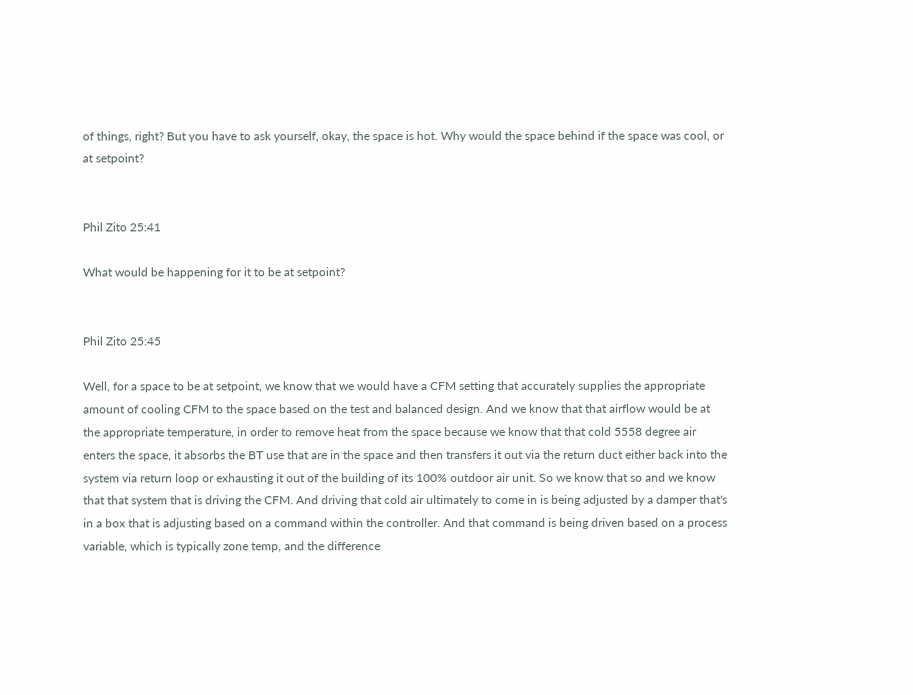of things, right? But you have to ask yourself, okay, the space is hot. Why would the space behind if the space was cool, or at setpoint?


Phil Zito 25:41

What would be happening for it to be at setpoint?


Phil Zito 25:45

Well, for a space to be at setpoint, we know that we would have a CFM setting that accurately supplies the appropriate amount of cooling CFM to the space based on the test and balanced design. And we know that that airflow would be at the appropriate temperature, in order to remove heat from the space because we know that that cold 5558 degree air enters the space, it absorbs the BT use that are in the space and then transfers it out via the return duct either back into the system via return loop or exhausting it out of the building of its 100% outdoor air unit. So we know that so and we know that that system that is driving the CFM. And driving that cold air ultimately to come in is being adjusted by a damper that's in a box that is adjusting based on a command within the controller. And that command is being driven based on a process variable, which is typically zone temp, and the difference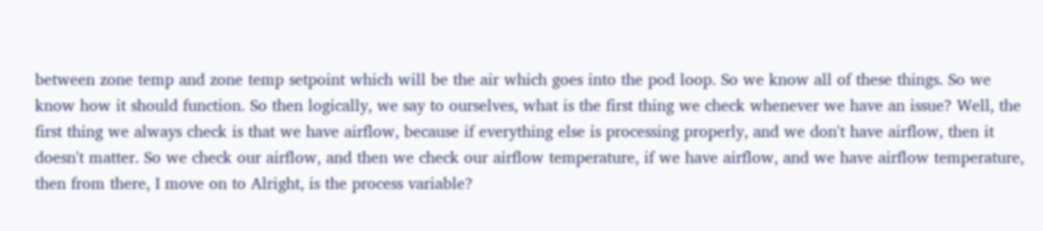between zone temp and zone temp setpoint which will be the air which goes into the pod loop. So we know all of these things. So we know how it should function. So then logically, we say to ourselves, what is the first thing we check whenever we have an issue? Well, the first thing we always check is that we have airflow, because if everything else is processing properly, and we don't have airflow, then it doesn't matter. So we check our airflow, and then we check our airflow temperature, if we have airflow, and we have airflow temperature, then from there, I move on to Alright, is the process variable?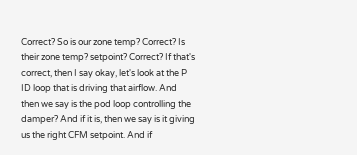Correct? So is our zone temp? Correct? Is their zone temp? setpoint? Correct? If that's correct, then I say okay, let's look at the P ID loop that is driving that airflow. And then we say is the pod loop controlling the damper? And if it is, then we say is it giving us the right CFM setpoint. And if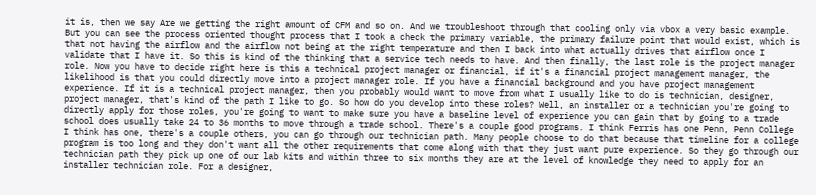it is, then we say Are we getting the right amount of CFM and so on. And we troubleshoot through that cooling only via vbox a very basic example. But you can see the process oriented thought process that I took a check the primary variable, the primary failure point that would exist, which is that not having the airflow and the airflow not being at the right temperature and then I back into what actually drives that airflow once I validate that I have it. So this is kind of the thinking that a service tech needs to have. And then finally, the last role is the project manager role. Now you have to decide right here is this a technical project manager or financial, if it's a financial project management manager, the likelihood is that you could directly move into a project manager role. If you have a financial background and you have project management experience. If it is a technical project manager, then you probably would want to move from what I usually like to do is technician, designer, project manager, that's kind of the path I like to go. So how do you develop into these roles? Well, an installer or a technician you're going to directly apply for those roles, you're going to want to make sure you have a baseline level of experience you can gain that by going to a trade school does usually take 24 to 36 months to move through a trade school. There's a couple good programs. I think Ferris has one Penn, Penn College I think has one, there's a couple others, you can go through our technician path. Many people choose to do that because that timeline for a college program is too long and they don't want all the other requirements that come along with that they just want pure experience. So they go through our technician path they pick up one of our lab kits and within three to six months they are at the level of knowledge they need to apply for an installer technician role. For a designer,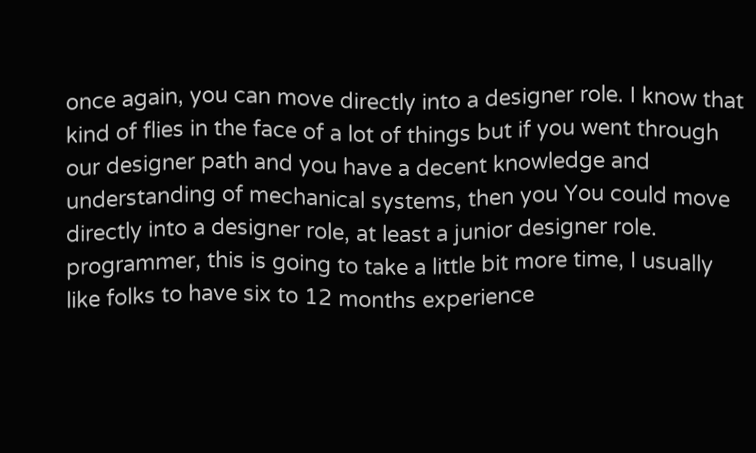once again, you can move directly into a designer role. I know that kind of flies in the face of a lot of things but if you went through our designer path and you have a decent knowledge and understanding of mechanical systems, then you You could move directly into a designer role, at least a junior designer role. programmer, this is going to take a little bit more time, I usually like folks to have six to 12 months experience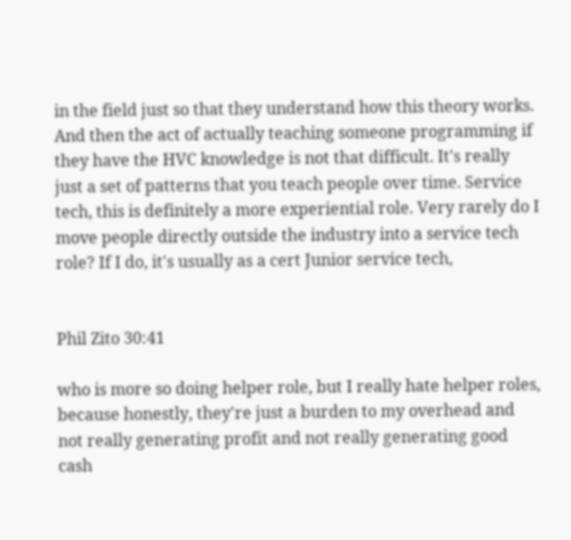in the field just so that they understand how this theory works. And then the act of actually teaching someone programming if they have the HVC knowledge is not that difficult. It's really just a set of patterns that you teach people over time. Service tech, this is definitely a more experiential role. Very rarely do I move people directly outside the industry into a service tech role? If I do, it's usually as a cert Junior service tech,


Phil Zito 30:41

who is more so doing helper role, but I really hate helper roles, because honestly, they're just a burden to my overhead and not really generating profit and not really generating good cash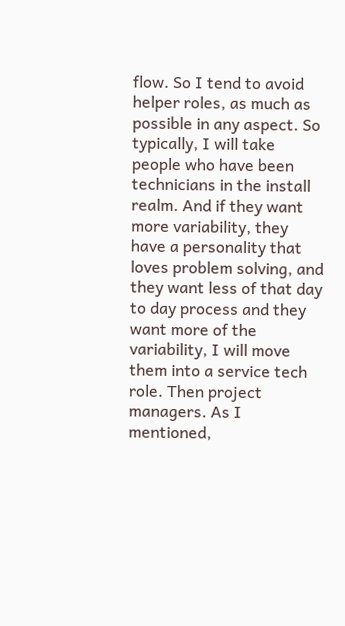flow. So I tend to avoid helper roles, as much as possible in any aspect. So typically, I will take people who have been technicians in the install realm. And if they want more variability, they have a personality that loves problem solving, and they want less of that day to day process and they want more of the variability, I will move them into a service tech role. Then project managers. As I mentioned,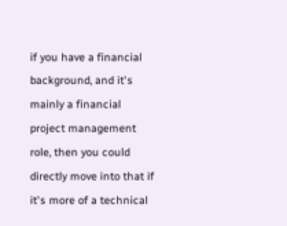if you have a financial background, and it's mainly a financial project management role, then you could directly move into that if it's more of a technical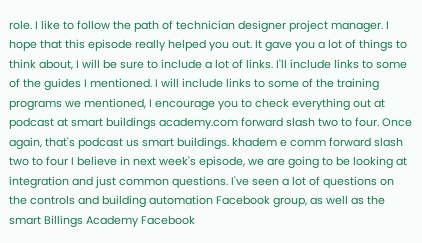role. I like to follow the path of technician designer project manager. I hope that this episode really helped you out. It gave you a lot of things to think about, I will be sure to include a lot of links. I'll include links to some of the guides I mentioned. I will include links to some of the training programs we mentioned, I encourage you to check everything out at podcast at smart buildings academy.com forward slash two to four. Once again, that's podcast us smart buildings. khadem e comm forward slash two to four I believe in next week's episode, we are going to be looking at integration and just common questions. I've seen a lot of questions on the controls and building automation Facebook group, as well as the smart Billings Academy Facebook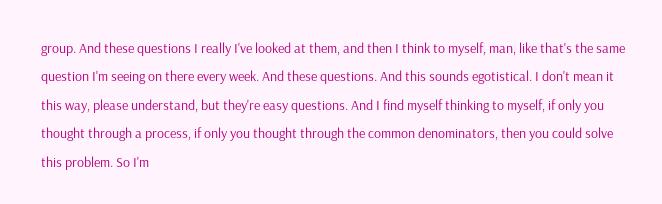group. And these questions I really I've looked at them, and then I think to myself, man, like that's the same question I'm seeing on there every week. And these questions. And this sounds egotistical. I don't mean it this way, please understand, but they're easy questions. And I find myself thinking to myself, if only you thought through a process, if only you thought through the common denominators, then you could solve this problem. So I'm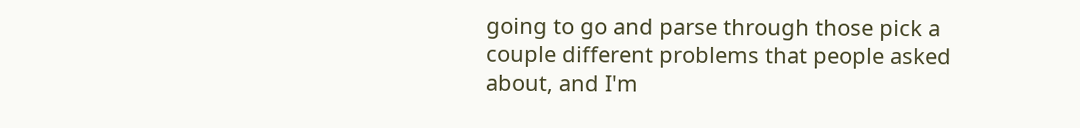going to go and parse through those pick a couple different problems that people asked about, and I'm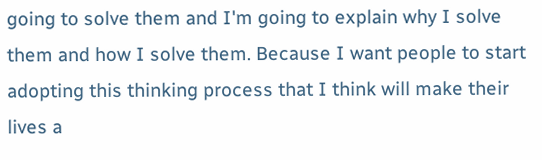going to solve them and I'm going to explain why I solve them and how I solve them. Because I want people to start adopting this thinking process that I think will make their lives a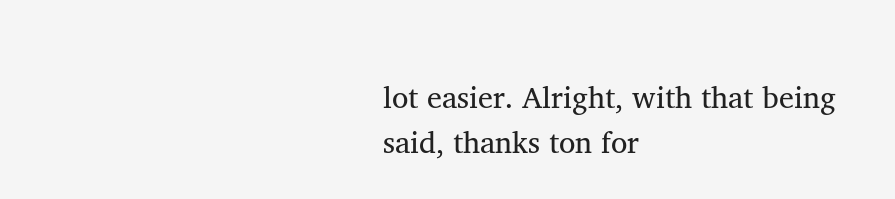lot easier. Alright, with that being said, thanks ton for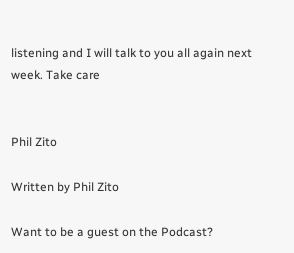listening and I will talk to you all again next week. Take care


Phil Zito

Written by Phil Zito

Want to be a guest on the Podcast?